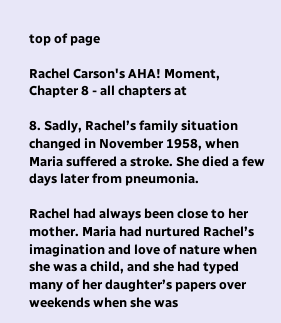top of page

Rachel Carson's AHA! Moment, Chapter 8 - all chapters at

8. Sadly, Rachel’s family situation changed in November 1958, when Maria suffered a stroke. She died a few days later from pneumonia.

Rachel had always been close to her mother. Maria had nurtured Rachel’s imagination and love of nature when she was a child, and she had typed many of her daughter’s papers over weekends when she was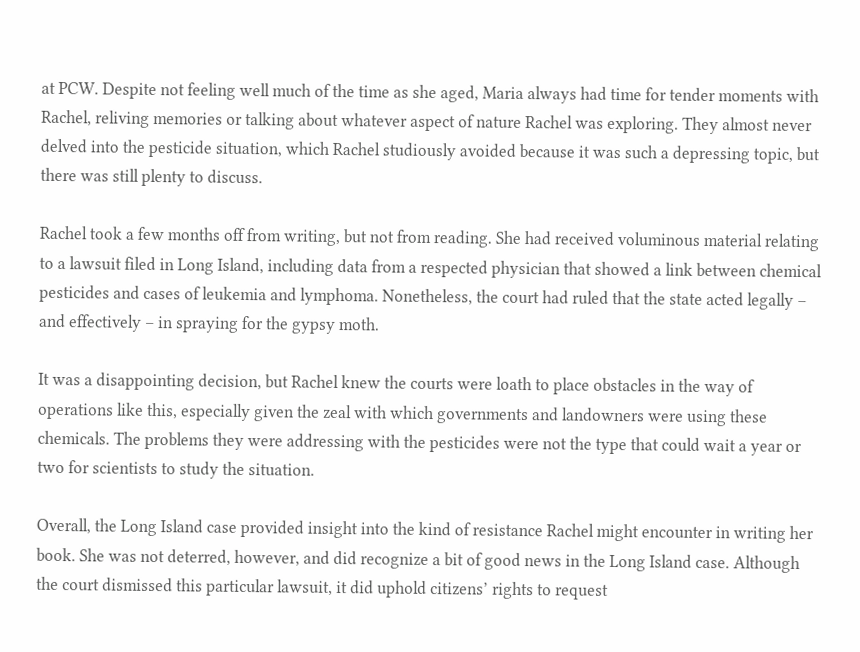at PCW. Despite not feeling well much of the time as she aged, Maria always had time for tender moments with Rachel, reliving memories or talking about whatever aspect of nature Rachel was exploring. They almost never delved into the pesticide situation, which Rachel studiously avoided because it was such a depressing topic, but there was still plenty to discuss.

Rachel took a few months off from writing, but not from reading. She had received voluminous material relating to a lawsuit filed in Long Island, including data from a respected physician that showed a link between chemical pesticides and cases of leukemia and lymphoma. Nonetheless, the court had ruled that the state acted legally – and effectively – in spraying for the gypsy moth.

It was a disappointing decision, but Rachel knew the courts were loath to place obstacles in the way of operations like this, especially given the zeal with which governments and landowners were using these chemicals. The problems they were addressing with the pesticides were not the type that could wait a year or two for scientists to study the situation.

Overall, the Long Island case provided insight into the kind of resistance Rachel might encounter in writing her book. She was not deterred, however, and did recognize a bit of good news in the Long Island case. Although the court dismissed this particular lawsuit, it did uphold citizens’ rights to request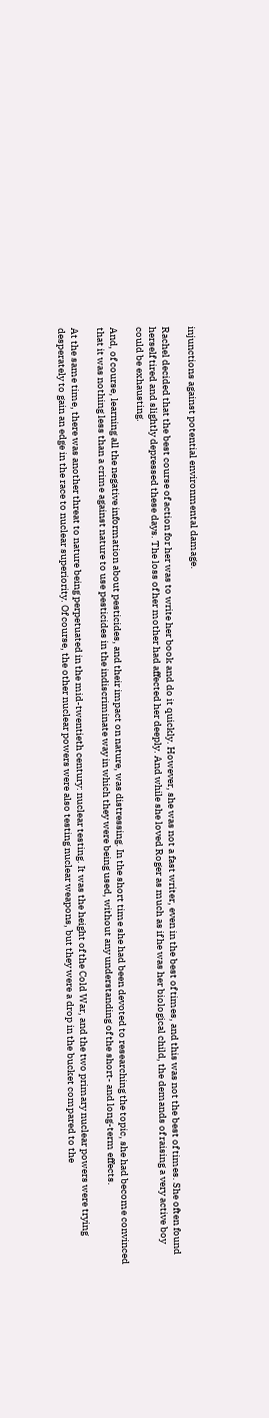injunctions against potential environmental damage.

Rachel decided that the best course of action for her was to write her book and do it quickly. However, she was not a fast writer, even in the best of times, and this was not the best of times. She often found herself tired and slightly depressed these days. The loss of her mother had affected her deeply. And while she loved Roger as much as if he was her biological child, the demands of raising a very active boy could be exhausting.

And, of course, learning all the negative information about pesticides, and their impact on nature, was distressing. In the short time she had been devoted to researching the topic, she had become convinced that it was nothing less than a crime against nature to use pesticides in the indiscriminate way in which they were being used, without any understanding of the short- and long-term effects.

At the same time, there was another threat to nature being perpetuated in the mid-twentieth century: nuclear testing. It was the height of the Cold War, and the two primary nuclear powers were trying desperately to gain an edge in the race to nuclear superiority. Of course, the other nuclear powers were also testing nuclear weapons, but they were a drop in the bucket compared to the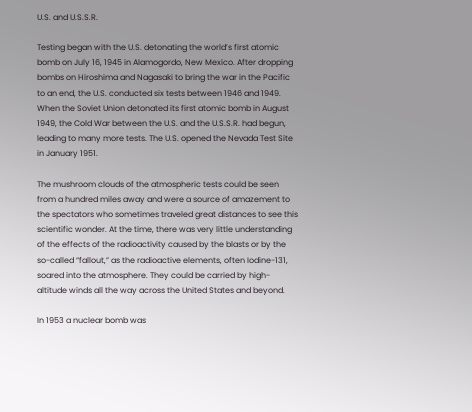U.S. and U.S.S.R.

Testing began with the U.S. detonating the world’s first atomic bomb on July 16, 1945 in Alamogordo, New Mexico. After dropping bombs on Hiroshima and Nagasaki to bring the war in the Pacific to an end, the U.S. conducted six tests between 1946 and 1949. When the Soviet Union detonated its first atomic bomb in August 1949, the Cold War between the U.S. and the U.S.S.R. had begun, leading to many more tests. The U.S. opened the Nevada Test Site in January 1951.

The mushroom clouds of the atmospheric tests could be seen from a hundred miles away and were a source of amazement to the spectators who sometimes traveled great distances to see this scientific wonder. At the time, there was very little understanding of the effects of the radioactivity caused by the blasts or by the so-called “fallout,” as the radioactive elements, often Iodine-131, soared into the atmosphere. They could be carried by high-altitude winds all the way across the United States and beyond.

In 1953 a nuclear bomb was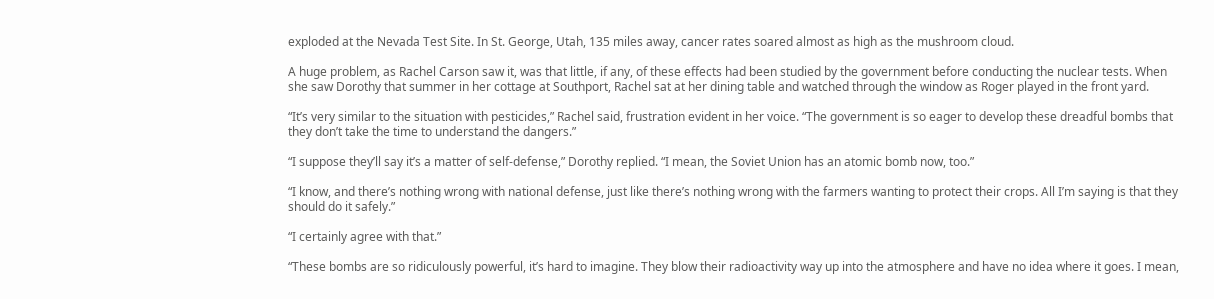exploded at the Nevada Test Site. In St. George, Utah, 135 miles away, cancer rates soared almost as high as the mushroom cloud.

A huge problem, as Rachel Carson saw it, was that little, if any, of these effects had been studied by the government before conducting the nuclear tests. When she saw Dorothy that summer in her cottage at Southport, Rachel sat at her dining table and watched through the window as Roger played in the front yard.

“It’s very similar to the situation with pesticides,” Rachel said, frustration evident in her voice. “The government is so eager to develop these dreadful bombs that they don’t take the time to understand the dangers.”

“I suppose they’ll say it’s a matter of self-defense,” Dorothy replied. “I mean, the Soviet Union has an atomic bomb now, too.”

“I know, and there’s nothing wrong with national defense, just like there’s nothing wrong with the farmers wanting to protect their crops. All I’m saying is that they should do it safely.”

“I certainly agree with that.”

“These bombs are so ridiculously powerful, it’s hard to imagine. They blow their radioactivity way up into the atmosphere and have no idea where it goes. I mean,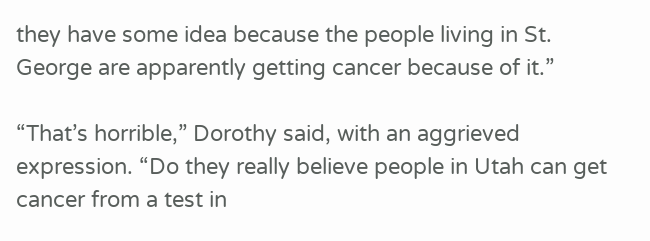they have some idea because the people living in St. George are apparently getting cancer because of it.”

“That’s horrible,” Dorothy said, with an aggrieved expression. “Do they really believe people in Utah can get cancer from a test in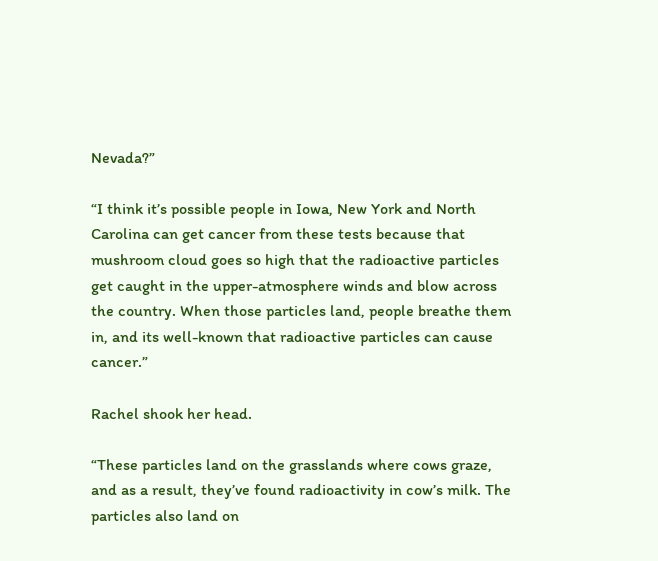Nevada?”

“I think it’s possible people in Iowa, New York and North Carolina can get cancer from these tests because that mushroom cloud goes so high that the radioactive particles get caught in the upper-atmosphere winds and blow across the country. When those particles land, people breathe them in, and its well-known that radioactive particles can cause cancer.”

Rachel shook her head.

“These particles land on the grasslands where cows graze, and as a result, they’ve found radioactivity in cow’s milk. The particles also land on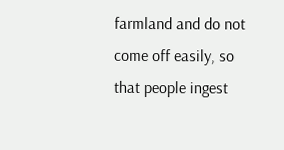farmland and do not come off easily, so that people ingest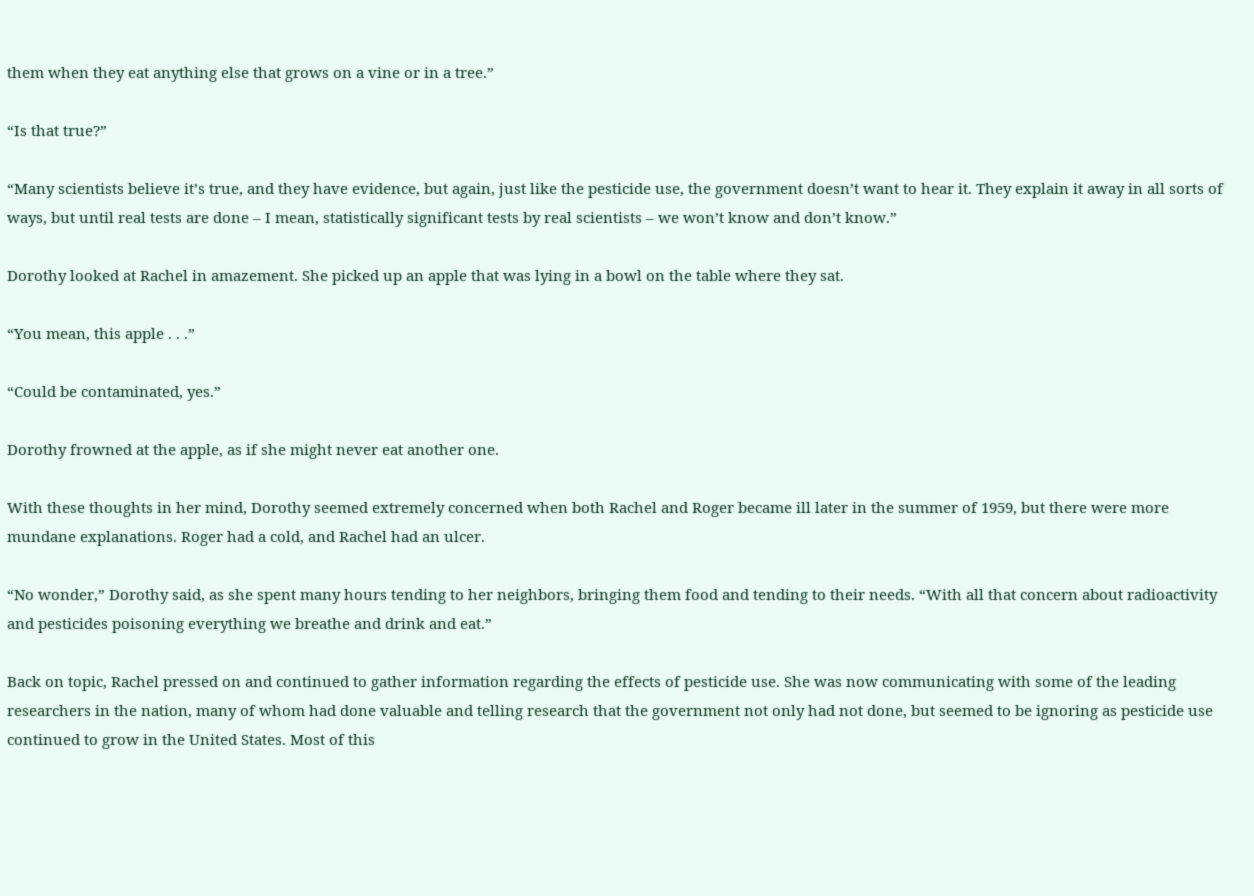them when they eat anything else that grows on a vine or in a tree.”

“Is that true?”

“Many scientists believe it’s true, and they have evidence, but again, just like the pesticide use, the government doesn’t want to hear it. They explain it away in all sorts of ways, but until real tests are done – I mean, statistically significant tests by real scientists – we won’t know and don’t know.”

Dorothy looked at Rachel in amazement. She picked up an apple that was lying in a bowl on the table where they sat.

“You mean, this apple . . .”

“Could be contaminated, yes.”

Dorothy frowned at the apple, as if she might never eat another one.

With these thoughts in her mind, Dorothy seemed extremely concerned when both Rachel and Roger became ill later in the summer of 1959, but there were more mundane explanations. Roger had a cold, and Rachel had an ulcer.

“No wonder,” Dorothy said, as she spent many hours tending to her neighbors, bringing them food and tending to their needs. “With all that concern about radioactivity and pesticides poisoning everything we breathe and drink and eat.”

Back on topic, Rachel pressed on and continued to gather information regarding the effects of pesticide use. She was now communicating with some of the leading researchers in the nation, many of whom had done valuable and telling research that the government not only had not done, but seemed to be ignoring as pesticide use continued to grow in the United States. Most of this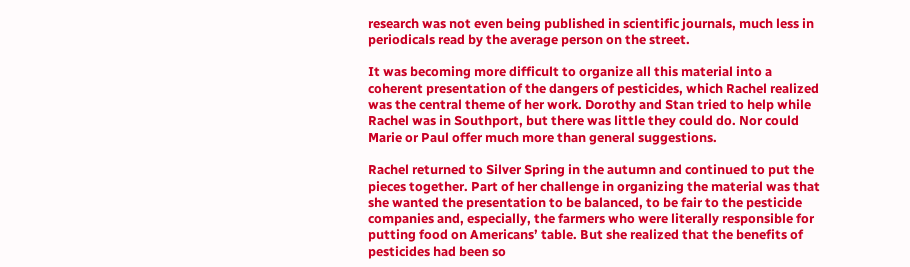research was not even being published in scientific journals, much less in periodicals read by the average person on the street.

It was becoming more difficult to organize all this material into a coherent presentation of the dangers of pesticides, which Rachel realized was the central theme of her work. Dorothy and Stan tried to help while Rachel was in Southport, but there was little they could do. Nor could Marie or Paul offer much more than general suggestions.

Rachel returned to Silver Spring in the autumn and continued to put the pieces together. Part of her challenge in organizing the material was that she wanted the presentation to be balanced, to be fair to the pesticide companies and, especially, the farmers who were literally responsible for putting food on Americans’ table. But she realized that the benefits of pesticides had been so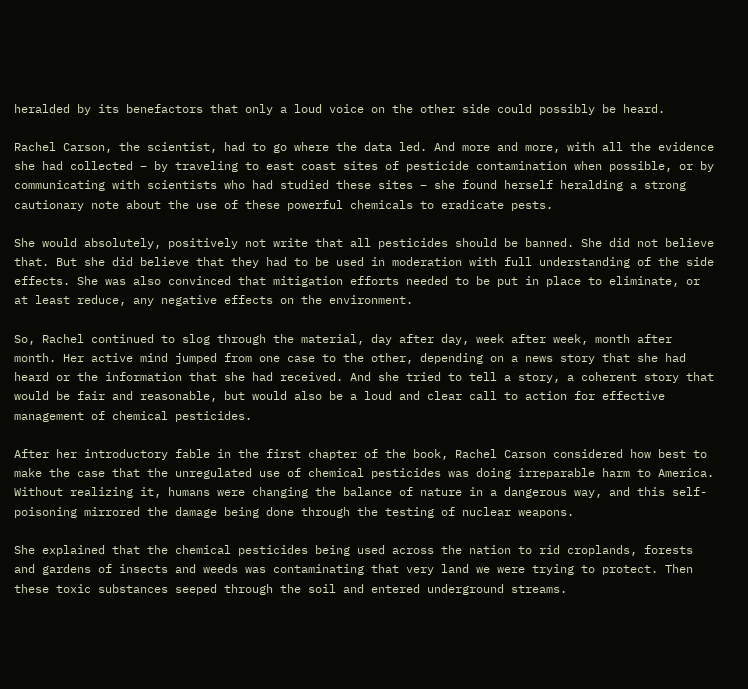heralded by its benefactors that only a loud voice on the other side could possibly be heard.

Rachel Carson, the scientist, had to go where the data led. And more and more, with all the evidence she had collected – by traveling to east coast sites of pesticide contamination when possible, or by communicating with scientists who had studied these sites – she found herself heralding a strong cautionary note about the use of these powerful chemicals to eradicate pests.

She would absolutely, positively not write that all pesticides should be banned. She did not believe that. But she did believe that they had to be used in moderation with full understanding of the side effects. She was also convinced that mitigation efforts needed to be put in place to eliminate, or at least reduce, any negative effects on the environment.

So, Rachel continued to slog through the material, day after day, week after week, month after month. Her active mind jumped from one case to the other, depending on a news story that she had heard or the information that she had received. And she tried to tell a story, a coherent story that would be fair and reasonable, but would also be a loud and clear call to action for effective management of chemical pesticides.

After her introductory fable in the first chapter of the book, Rachel Carson considered how best to make the case that the unregulated use of chemical pesticides was doing irreparable harm to America. Without realizing it, humans were changing the balance of nature in a dangerous way, and this self-poisoning mirrored the damage being done through the testing of nuclear weapons.

She explained that the chemical pesticides being used across the nation to rid croplands, forests and gardens of insects and weeds was contaminating that very land we were trying to protect. Then these toxic substances seeped through the soil and entered underground streams.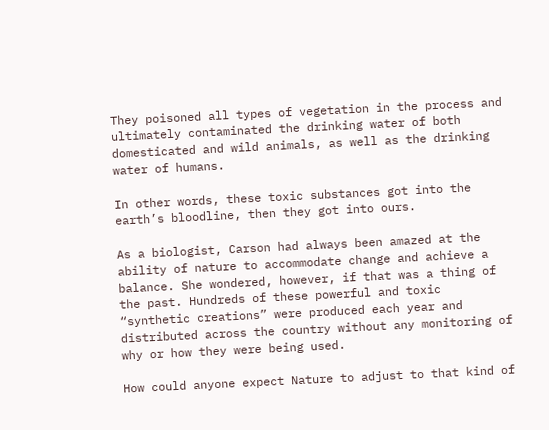They poisoned all types of vegetation in the process and ultimately contaminated the drinking water of both domesticated and wild animals, as well as the drinking water of humans.

In other words, these toxic substances got into the earth’s bloodline, then they got into ours.

As a biologist, Carson had always been amazed at the ability of nature to accommodate change and achieve a balance. She wondered, however, if that was a thing of the past. Hundreds of these powerful and toxic “synthetic creations” were produced each year and distributed across the country without any monitoring of why or how they were being used.

How could anyone expect Nature to adjust to that kind of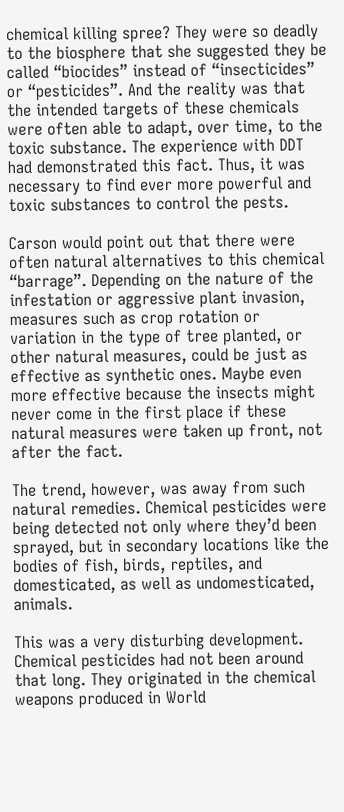chemical killing spree? They were so deadly to the biosphere that she suggested they be called “biocides” instead of “insecticides” or “pesticides”. And the reality was that the intended targets of these chemicals were often able to adapt, over time, to the toxic substance. The experience with DDT had demonstrated this fact. Thus, it was necessary to find ever more powerful and toxic substances to control the pests.

Carson would point out that there were often natural alternatives to this chemical “barrage”. Depending on the nature of the infestation or aggressive plant invasion, measures such as crop rotation or variation in the type of tree planted, or other natural measures, could be just as effective as synthetic ones. Maybe even more effective because the insects might never come in the first place if these natural measures were taken up front, not after the fact.

The trend, however, was away from such natural remedies. Chemical pesticides were being detected not only where they’d been sprayed, but in secondary locations like the bodies of fish, birds, reptiles, and domesticated, as well as undomesticated, animals.

This was a very disturbing development. Chemical pesticides had not been around that long. They originated in the chemical weapons produced in World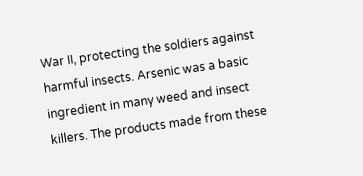War II, protecting the soldiers against harmful insects. Arsenic was a basic ingredient in many weed and insect killers. The products made from these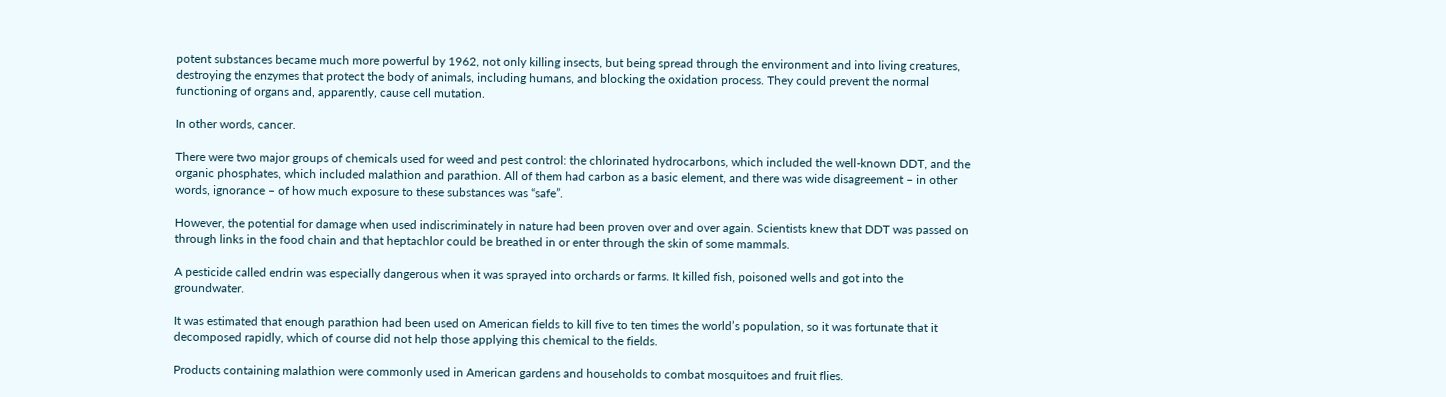potent substances became much more powerful by 1962, not only killing insects, but being spread through the environment and into living creatures, destroying the enzymes that protect the body of animals, including humans, and blocking the oxidation process. They could prevent the normal functioning of organs and, apparently, cause cell mutation.

In other words, cancer.

There were two major groups of chemicals used for weed and pest control: the chlorinated hydrocarbons, which included the well-known DDT, and the organic phosphates, which included malathion and parathion. All of them had carbon as a basic element, and there was wide disagreement – in other words, ignorance – of how much exposure to these substances was “safe”.

However, the potential for damage when used indiscriminately in nature had been proven over and over again. Scientists knew that DDT was passed on through links in the food chain and that heptachlor could be breathed in or enter through the skin of some mammals.

A pesticide called endrin was especially dangerous when it was sprayed into orchards or farms. It killed fish, poisoned wells and got into the groundwater.

It was estimated that enough parathion had been used on American fields to kill five to ten times the world’s population, so it was fortunate that it decomposed rapidly, which of course did not help those applying this chemical to the fields.

Products containing malathion were commonly used in American gardens and households to combat mosquitoes and fruit flies.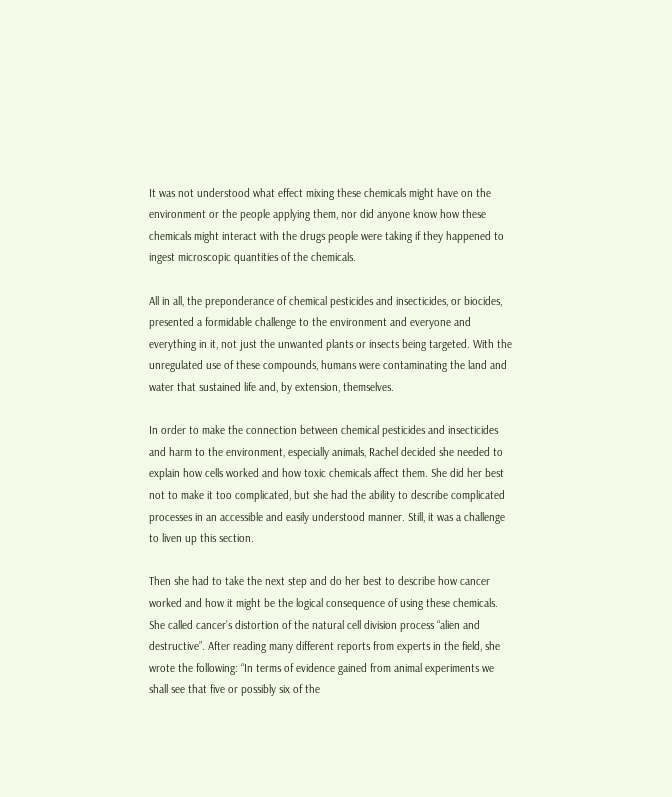It was not understood what effect mixing these chemicals might have on the environment or the people applying them, nor did anyone know how these chemicals might interact with the drugs people were taking if they happened to ingest microscopic quantities of the chemicals.

All in all, the preponderance of chemical pesticides and insecticides, or biocides, presented a formidable challenge to the environment and everyone and everything in it, not just the unwanted plants or insects being targeted. With the unregulated use of these compounds, humans were contaminating the land and water that sustained life and, by extension, themselves.

In order to make the connection between chemical pesticides and insecticides and harm to the environment, especially animals, Rachel decided she needed to explain how cells worked and how toxic chemicals affect them. She did her best not to make it too complicated, but she had the ability to describe complicated processes in an accessible and easily understood manner. Still, it was a challenge to liven up this section.

Then she had to take the next step and do her best to describe how cancer worked and how it might be the logical consequence of using these chemicals. She called cancer’s distortion of the natural cell division process “alien and destructive”. After reading many different reports from experts in the field, she wrote the following: “In terms of evidence gained from animal experiments we shall see that five or possibly six of the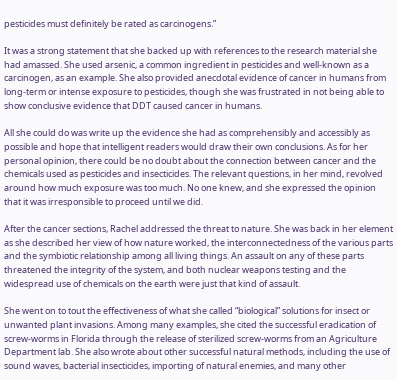pesticides must definitely be rated as carcinogens.”

It was a strong statement that she backed up with references to the research material she had amassed. She used arsenic, a common ingredient in pesticides and well-known as a carcinogen, as an example. She also provided anecdotal evidence of cancer in humans from long-term or intense exposure to pesticides, though she was frustrated in not being able to show conclusive evidence that DDT caused cancer in humans.

All she could do was write up the evidence she had as comprehensibly and accessibly as possible and hope that intelligent readers would draw their own conclusions. As for her personal opinion, there could be no doubt about the connection between cancer and the chemicals used as pesticides and insecticides. The relevant questions, in her mind, revolved around how much exposure was too much. No one knew, and she expressed the opinion that it was irresponsible to proceed until we did.

After the cancer sections, Rachel addressed the threat to nature. She was back in her element as she described her view of how nature worked, the interconnectedness of the various parts and the symbiotic relationship among all living things. An assault on any of these parts threatened the integrity of the system, and both nuclear weapons testing and the widespread use of chemicals on the earth were just that kind of assault.

She went on to tout the effectiveness of what she called “biological” solutions for insect or unwanted plant invasions. Among many examples, she cited the successful eradication of screw-worms in Florida through the release of sterilized screw-worms from an Agriculture Department lab. She also wrote about other successful natural methods, including the use of sound waves, bacterial insecticides, importing of natural enemies, and many other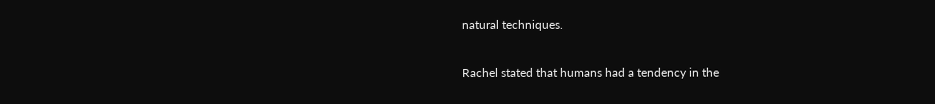natural techniques.

Rachel stated that humans had a tendency in the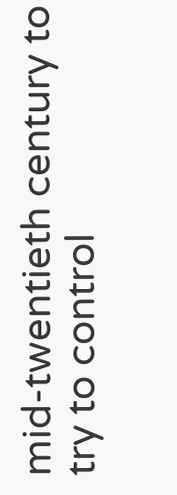mid-twentieth century to try to control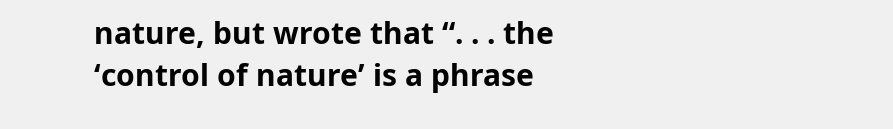nature, but wrote that “. . . the ‘control of nature’ is a phrase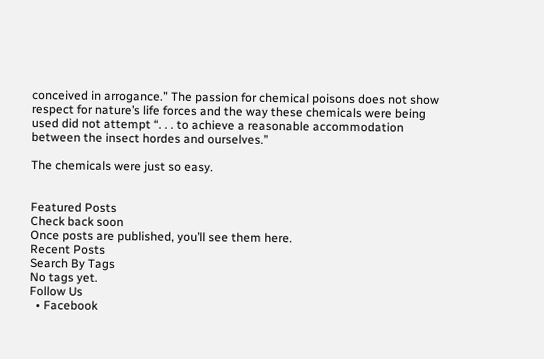conceived in arrogance.” The passion for chemical poisons does not show respect for nature’s life forces and the way these chemicals were being used did not attempt “. . . to achieve a reasonable accommodation between the insect hordes and ourselves.”

The chemicals were just so easy.


Featured Posts
Check back soon
Once posts are published, you’ll see them here.
Recent Posts
Search By Tags
No tags yet.
Follow Us
  • Facebook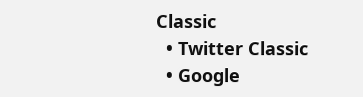Classic
  • Twitter Classic
  • Google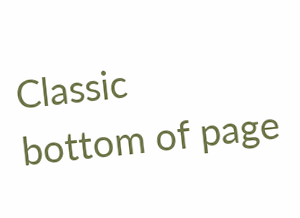Classic
bottom of page